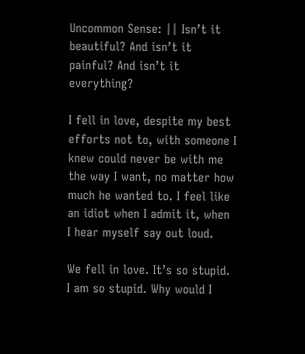Uncommon Sense: || Isn’t it beautiful? And isn’t it painful? And isn’t it everything?

I fell in love, despite my best efforts not to, with someone I knew could never be with me the way I want, no matter how much he wanted to. I feel like an idiot when I admit it, when I hear myself say out loud.

We fell in love. It’s so stupid. I am so stupid. Why would I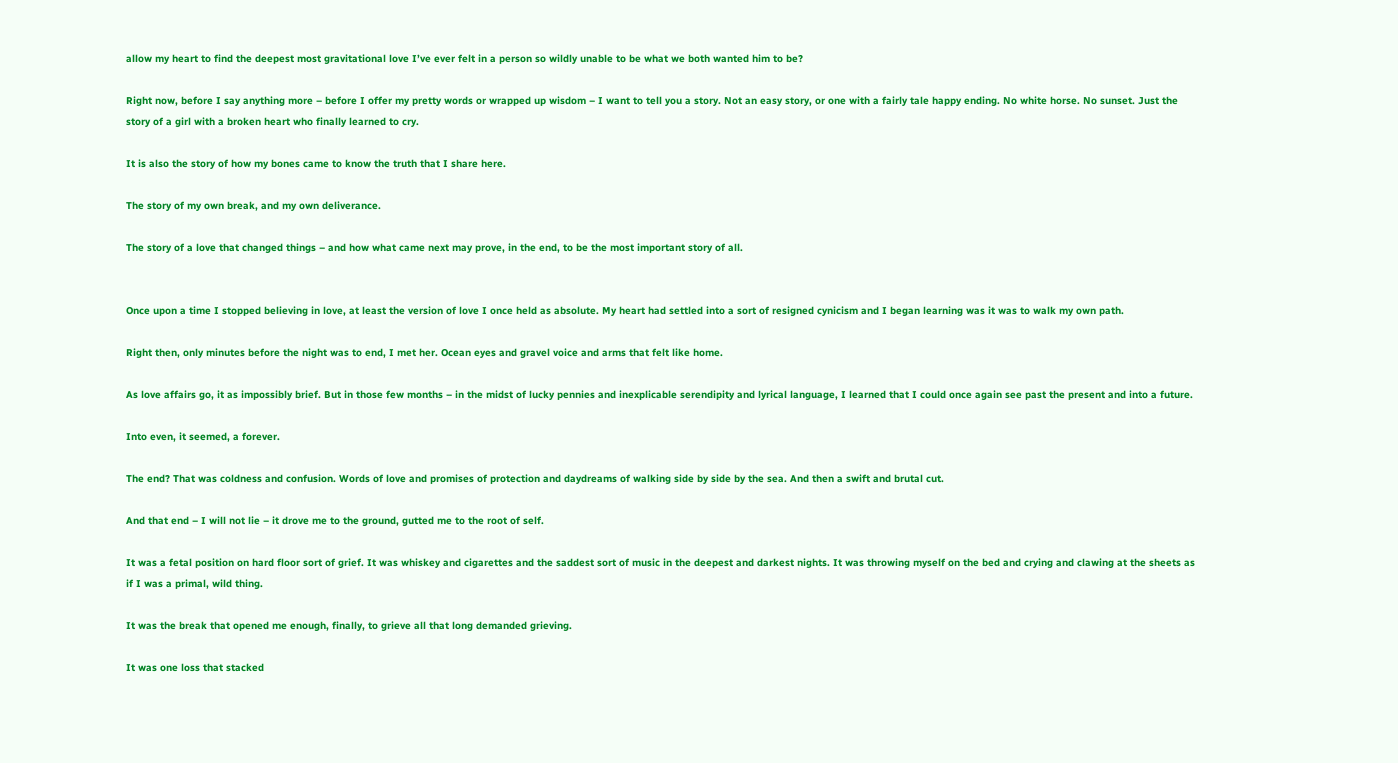allow my heart to find the deepest most gravitational love I’ve ever felt in a person so wildly unable to be what we both wanted him to be?

Right now, before I say anything more – before I offer my pretty words or wrapped up wisdom – I want to tell you a story. Not an easy story, or one with a fairly tale happy ending. No white horse. No sunset. Just the story of a girl with a broken heart who finally learned to cry.

It is also the story of how my bones came to know the truth that I share here.

The story of my own break, and my own deliverance.

The story of a love that changed things – and how what came next may prove, in the end, to be the most important story of all.


Once upon a time I stopped believing in love, at least the version of love I once held as absolute. My heart had settled into a sort of resigned cynicism and I began learning was it was to walk my own path.

Right then, only minutes before the night was to end, I met her. Ocean eyes and gravel voice and arms that felt like home.

As love affairs go, it as impossibly brief. But in those few months – in the midst of lucky pennies and inexplicable serendipity and lyrical language, I learned that I could once again see past the present and into a future.

Into even, it seemed, a forever.

The end? That was coldness and confusion. Words of love and promises of protection and daydreams of walking side by side by the sea. And then a swift and brutal cut.

And that end – I will not lie – it drove me to the ground, gutted me to the root of self.

It was a fetal position on hard floor sort of grief. It was whiskey and cigarettes and the saddest sort of music in the deepest and darkest nights. It was throwing myself on the bed and crying and clawing at the sheets as if I was a primal, wild thing.

It was the break that opened me enough, finally, to grieve all that long demanded grieving.

It was one loss that stacked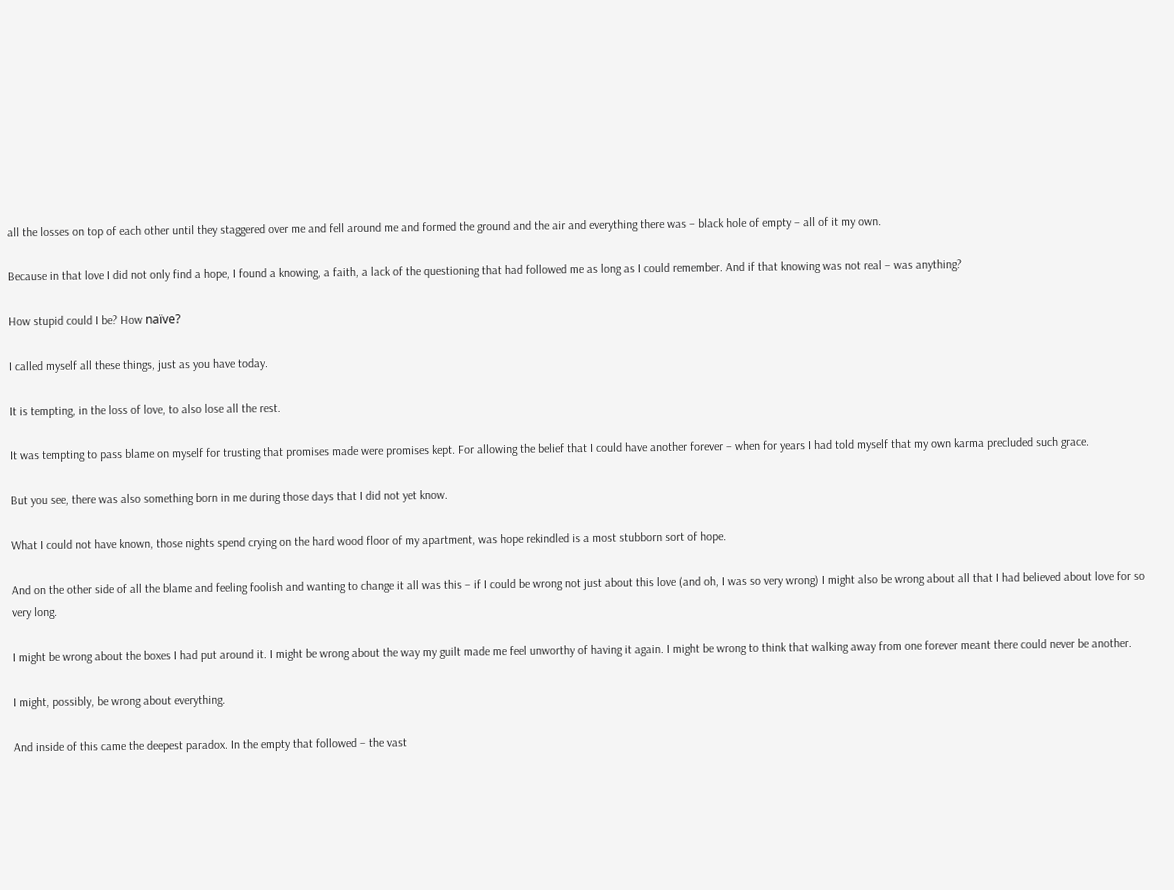all the losses on top of each other until they staggered over me and fell around me and formed the ground and the air and everything there was – black hole of empty – all of it my own.

Because in that love I did not only find a hope, I found a knowing, a faith, a lack of the questioning that had followed me as long as I could remember. And if that knowing was not real – was anything?

How stupid could I be? How naïve?

I called myself all these things, just as you have today.

It is tempting, in the loss of love, to also lose all the rest.

It was tempting to pass blame on myself for trusting that promises made were promises kept. For allowing the belief that I could have another forever – when for years I had told myself that my own karma precluded such grace.

But you see, there was also something born in me during those days that I did not yet know.

What I could not have known, those nights spend crying on the hard wood floor of my apartment, was hope rekindled is a most stubborn sort of hope.

And on the other side of all the blame and feeling foolish and wanting to change it all was this – if I could be wrong not just about this love (and oh, I was so very wrong) I might also be wrong about all that I had believed about love for so very long.

I might be wrong about the boxes I had put around it. I might be wrong about the way my guilt made me feel unworthy of having it again. I might be wrong to think that walking away from one forever meant there could never be another.

I might, possibly, be wrong about everything.

And inside of this came the deepest paradox. In the empty that followed – the vast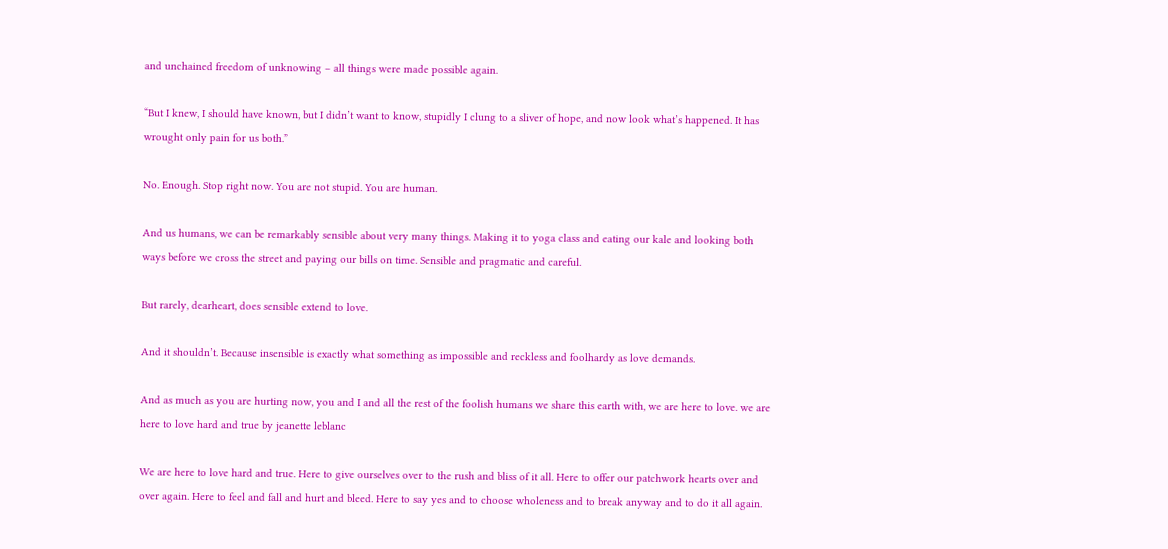and unchained freedom of unknowing – all things were made possible again.

“But I knew, I should have known, but I didn’t want to know, stupidly I clung to a sliver of hope, and now look what’s happened. It has wrought only pain for us both.”

No. Enough. Stop right now. You are not stupid. You are human.

And us humans, we can be remarkably sensible about very many things. Making it to yoga class and eating our kale and looking both ways before we cross the street and paying our bills on time. Sensible and pragmatic and careful.

But rarely, dearheart, does sensible extend to love.

And it shouldn’t. Because insensible is exactly what something as impossible and reckless and foolhardy as love demands.

And as much as you are hurting now, you and I and all the rest of the foolish humans we share this earth with, we are here to love. we are here to love hard and true by jeanette leblanc

We are here to love hard and true. Here to give ourselves over to the rush and bliss of it all. Here to offer our patchwork hearts over and over again. Here to feel and fall and hurt and bleed. Here to say yes and to choose wholeness and to break anyway and to do it all again.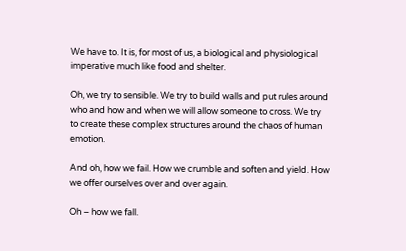We have to. It is, for most of us, a biological and physiological imperative much like food and shelter.

Oh, we try to sensible. We try to build walls and put rules around who and how and when we will allow someone to cross. We try to create these complex structures around the chaos of human emotion.

And oh, how we fail. How we crumble and soften and yield. How we offer ourselves over and over again.

Oh – how we fall.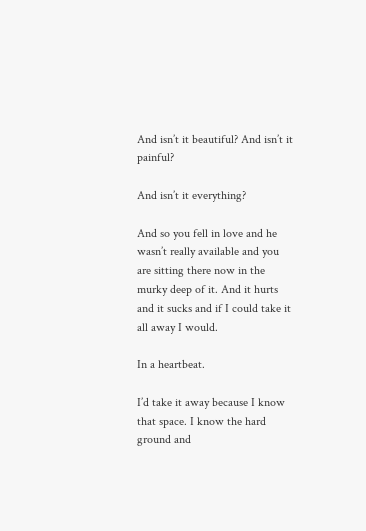And isn’t it beautiful? And isn’t it painful?

And isn’t it everything?

And so you fell in love and he wasn’t really available and you are sitting there now in the murky deep of it. And it hurts and it sucks and if I could take it all away I would.

In a heartbeat.

I’d take it away because I know that space. I know the hard ground and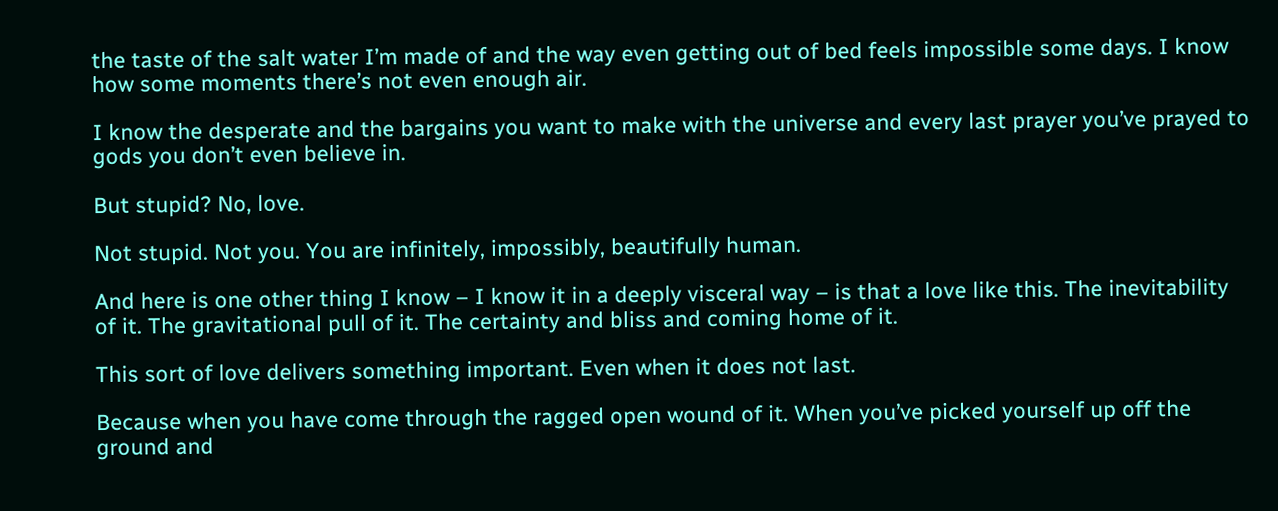the taste of the salt water I’m made of and the way even getting out of bed feels impossible some days. I know how some moments there’s not even enough air.

I know the desperate and the bargains you want to make with the universe and every last prayer you’ve prayed to gods you don’t even believe in.

But stupid? No, love.

Not stupid. Not you. You are infinitely, impossibly, beautifully human.

And here is one other thing I know – I know it in a deeply visceral way – is that a love like this. The inevitability of it. The gravitational pull of it. The certainty and bliss and coming home of it.

This sort of love delivers something important. Even when it does not last.

Because when you have come through the ragged open wound of it. When you’ve picked yourself up off the ground and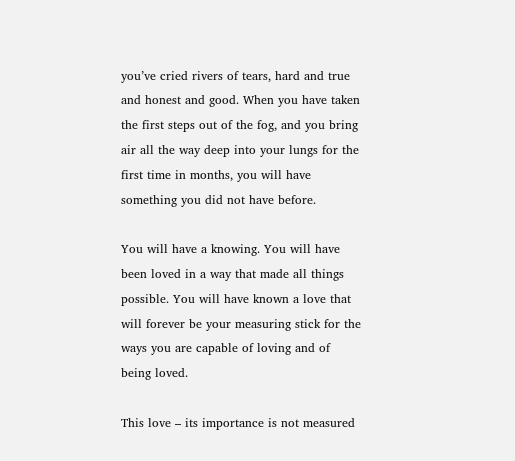you’ve cried rivers of tears, hard and true and honest and good. When you have taken the first steps out of the fog, and you bring air all the way deep into your lungs for the first time in months, you will have something you did not have before.

You will have a knowing. You will have been loved in a way that made all things possible. You will have known a love that will forever be your measuring stick for the ways you are capable of loving and of being loved.

This love – its importance is not measured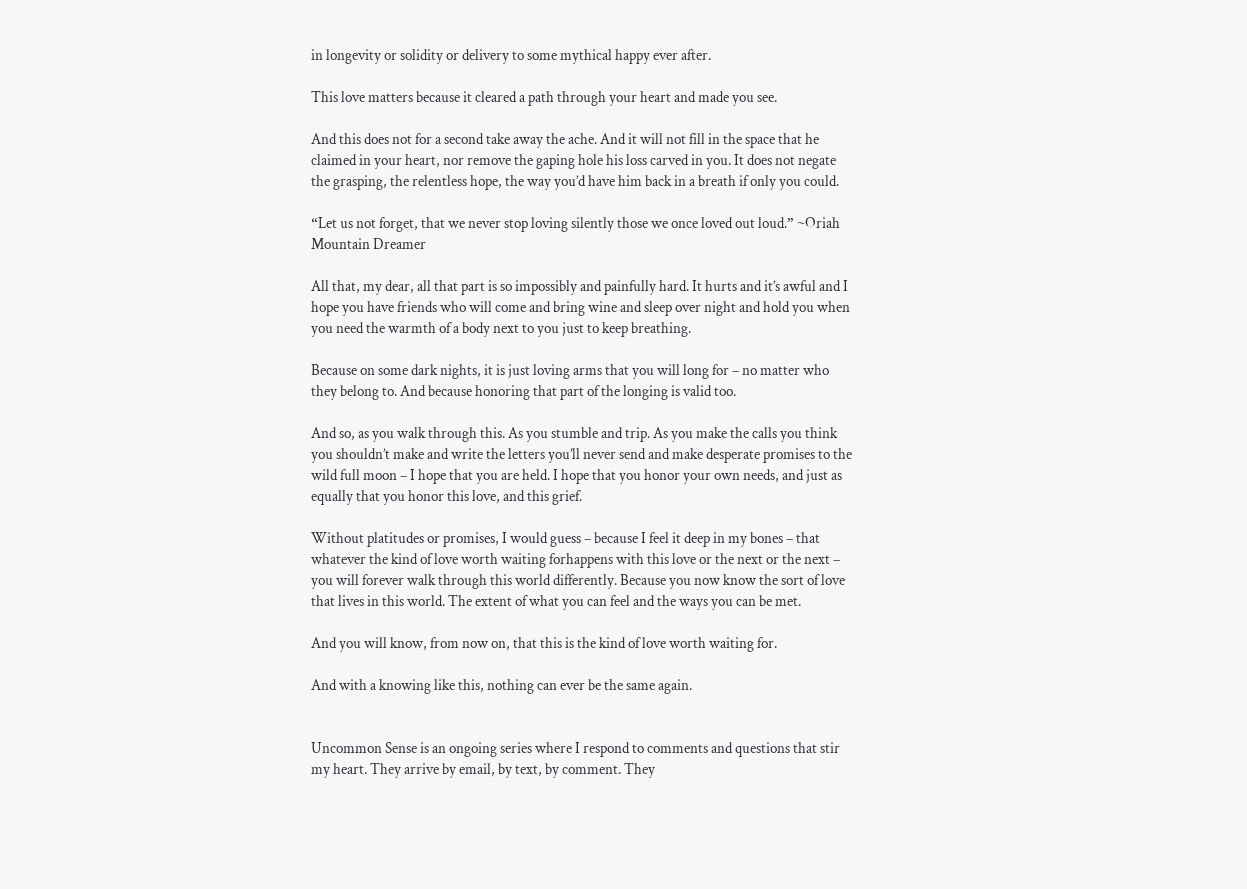in longevity or solidity or delivery to some mythical happy ever after.

This love matters because it cleared a path through your heart and made you see.

And this does not for a second take away the ache. And it will not fill in the space that he claimed in your heart, nor remove the gaping hole his loss carved in you. It does not negate the grasping, the relentless hope, the way you’d have him back in a breath if only you could.

“Let us not forget, that we never stop loving silently those we once loved out loud.” ~Oriah Mountain Dreamer

All that, my dear, all that part is so impossibly and painfully hard. It hurts and it’s awful and I hope you have friends who will come and bring wine and sleep over night and hold you when you need the warmth of a body next to you just to keep breathing.

Because on some dark nights, it is just loving arms that you will long for – no matter who they belong to. And because honoring that part of the longing is valid too.

And so, as you walk through this. As you stumble and trip. As you make the calls you think you shouldn’t make and write the letters you’ll never send and make desperate promises to the wild full moon – I hope that you are held. I hope that you honor your own needs, and just as equally that you honor this love, and this grief.

Without platitudes or promises, I would guess – because I feel it deep in my bones – that whatever the kind of love worth waiting forhappens with this love or the next or the next – you will forever walk through this world differently. Because you now know the sort of love that lives in this world. The extent of what you can feel and the ways you can be met.

And you will know, from now on, that this is the kind of love worth waiting for.

And with a knowing like this, nothing can ever be the same again.


Uncommon Sense is an ongoing series where I respond to comments and questions that stir my heart. They arrive by email, by text, by comment. They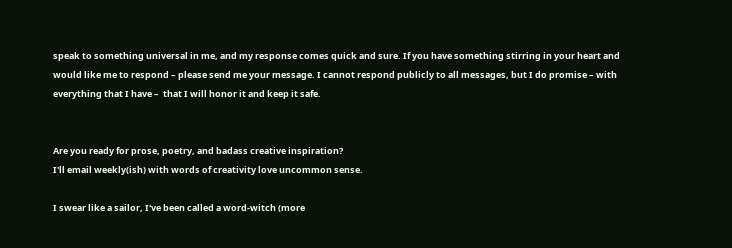speak to something universal in me, and my response comes quick and sure. If you have something stirring in your heart and would like me to respond – please send me your message. I cannot respond publicly to all messages, but I do promise – with everything that I have –  that I will honor it and keep it safe.


Are you ready for prose, poetry, and badass creative inspiration?
I'll email weekly(ish) with words of creativity love uncommon sense.

I swear like a sailor, I've been called a word-witch (more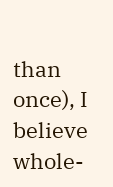than once), I believe whole-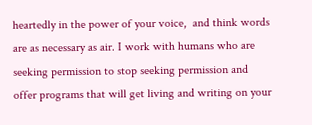heartedly in the power of your voice,  and think words are as necessary as air. I work with humans who are seeking permission to stop seeking permission and offer programs that will get living and writing on your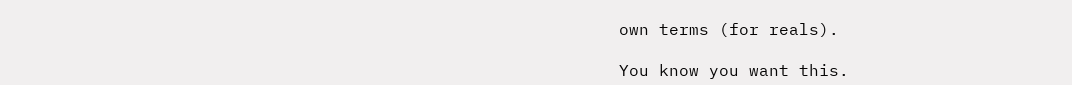own terms (for reals).

You know you want this.